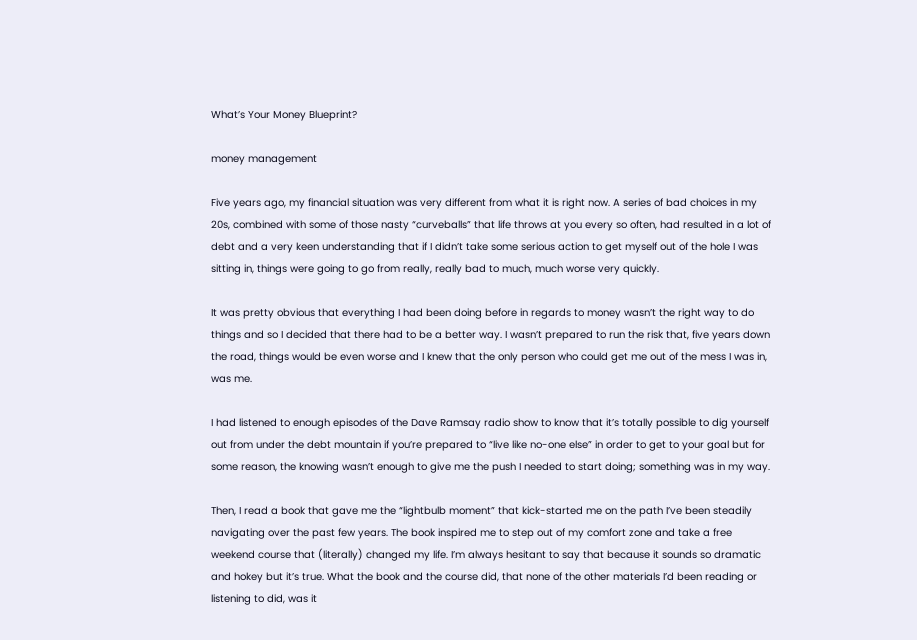What’s Your Money Blueprint?

money management

Five years ago, my financial situation was very different from what it is right now. A series of bad choices in my 20s, combined with some of those nasty “curveballs” that life throws at you every so often, had resulted in a lot of debt and a very keen understanding that if I didn’t take some serious action to get myself out of the hole I was sitting in, things were going to go from really, really bad to much, much worse very quickly.

It was pretty obvious that everything I had been doing before in regards to money wasn’t the right way to do things and so I decided that there had to be a better way. I wasn’t prepared to run the risk that, five years down the road, things would be even worse and I knew that the only person who could get me out of the mess I was in, was me.

I had listened to enough episodes of the Dave Ramsay radio show to know that it’s totally possible to dig yourself out from under the debt mountain if you’re prepared to “live like no-one else” in order to get to your goal but for some reason, the knowing wasn’t enough to give me the push I needed to start doing; something was in my way.

Then, I read a book that gave me the “lightbulb moment” that kick-started me on the path I’ve been steadily navigating over the past few years. The book inspired me to step out of my comfort zone and take a free weekend course that (literally) changed my life. I’m always hesitant to say that because it sounds so dramatic and hokey but it’s true. What the book and the course did, that none of the other materials I’d been reading or listening to did, was it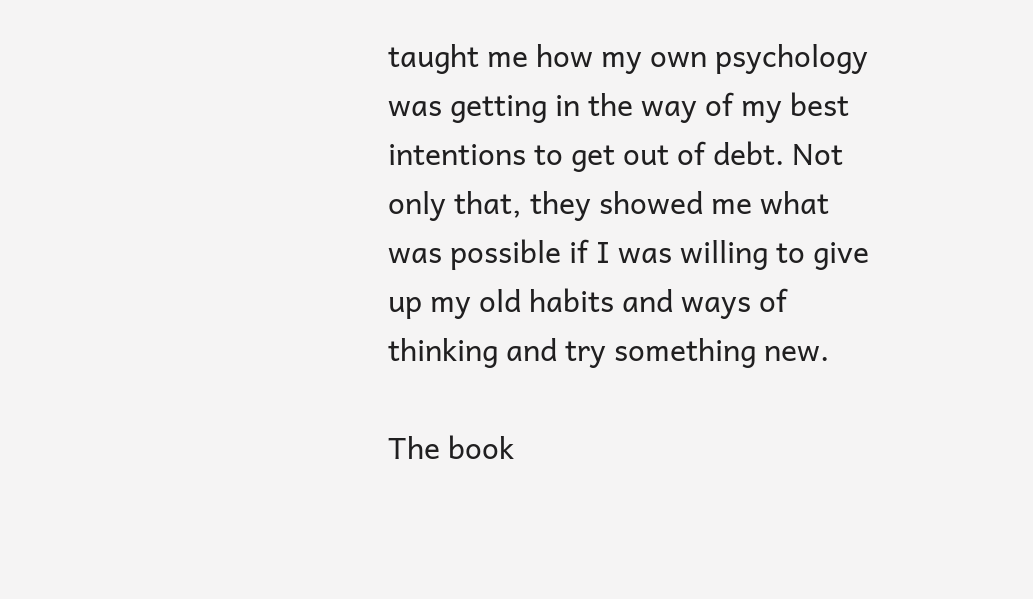taught me how my own psychology was getting in the way of my best intentions to get out of debt. Not only that, they showed me what was possible if I was willing to give up my old habits and ways of thinking and try something new.

The book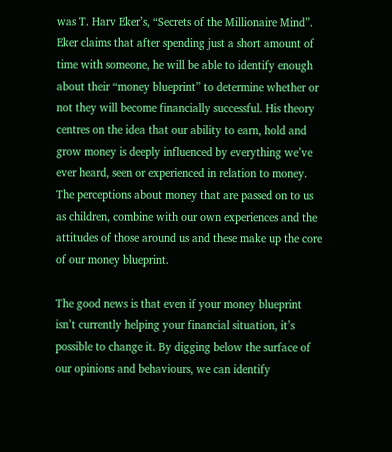was T. Harv Eker’s, “Secrets of the Millionaire Mind”. Eker claims that after spending just a short amount of time with someone, he will be able to identify enough about their “money blueprint” to determine whether or not they will become financially successful. His theory centres on the idea that our ability to earn, hold and grow money is deeply influenced by everything we’ve ever heard, seen or experienced in relation to money. The perceptions about money that are passed on to us as children, combine with our own experiences and the attitudes of those around us and these make up the core of our money blueprint.

The good news is that even if your money blueprint isn’t currently helping your financial situation, it’s possible to change it. By digging below the surface of our opinions and behaviours, we can identify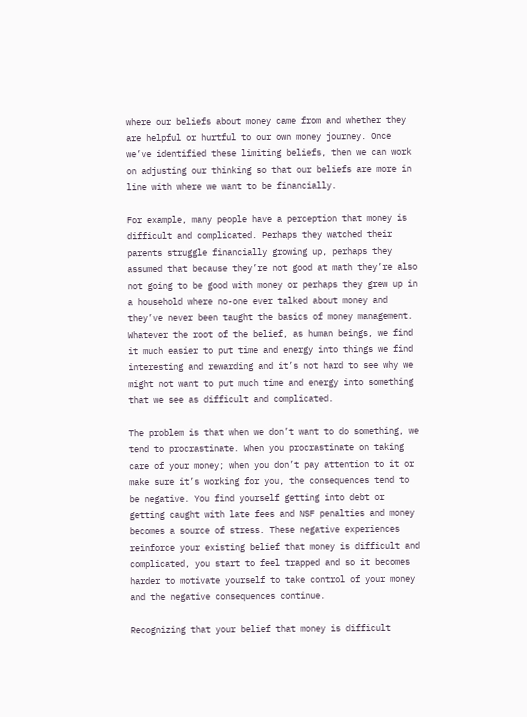where our beliefs about money came from and whether they are helpful or hurtful to our own money journey. Once we’ve identified these limiting beliefs, then we can work on adjusting our thinking so that our beliefs are more in line with where we want to be financially.

For example, many people have a perception that money is difficult and complicated. Perhaps they watched their parents struggle financially growing up, perhaps they assumed that because they’re not good at math they’re also not going to be good with money or perhaps they grew up in a household where no-one ever talked about money and they’ve never been taught the basics of money management. Whatever the root of the belief, as human beings, we find it much easier to put time and energy into things we find interesting and rewarding and it’s not hard to see why we might not want to put much time and energy into something that we see as difficult and complicated.

The problem is that when we don’t want to do something, we tend to procrastinate. When you procrastinate on taking care of your money; when you don’t pay attention to it or make sure it’s working for you, the consequences tend to be negative. You find yourself getting into debt or getting caught with late fees and NSF penalties and money becomes a source of stress. These negative experiences reinforce your existing belief that money is difficult and complicated, you start to feel trapped and so it becomes harder to motivate yourself to take control of your money and the negative consequences continue.

Recognizing that your belief that money is difficult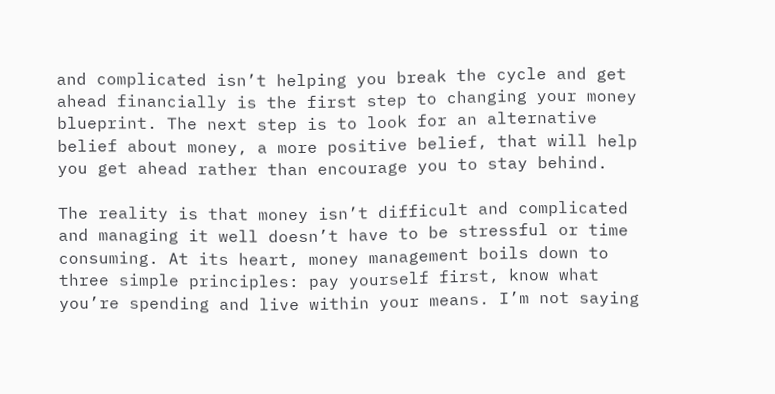and complicated isn’t helping you break the cycle and get ahead financially is the first step to changing your money blueprint. The next step is to look for an alternative belief about money, a more positive belief, that will help you get ahead rather than encourage you to stay behind.

The reality is that money isn’t difficult and complicated and managing it well doesn’t have to be stressful or time consuming. At its heart, money management boils down to three simple principles: pay yourself first, know what you’re spending and live within your means. I’m not saying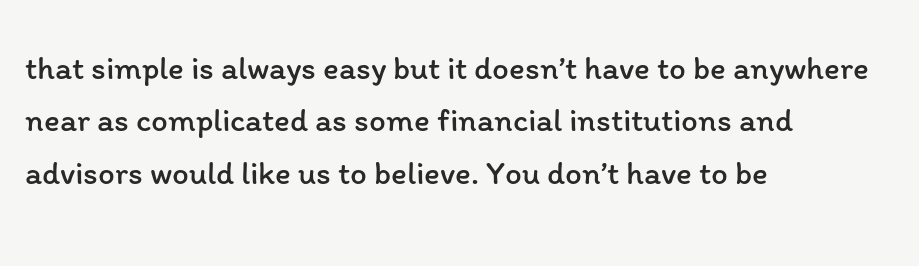that simple is always easy but it doesn’t have to be anywhere near as complicated as some financial institutions and advisors would like us to believe. You don’t have to be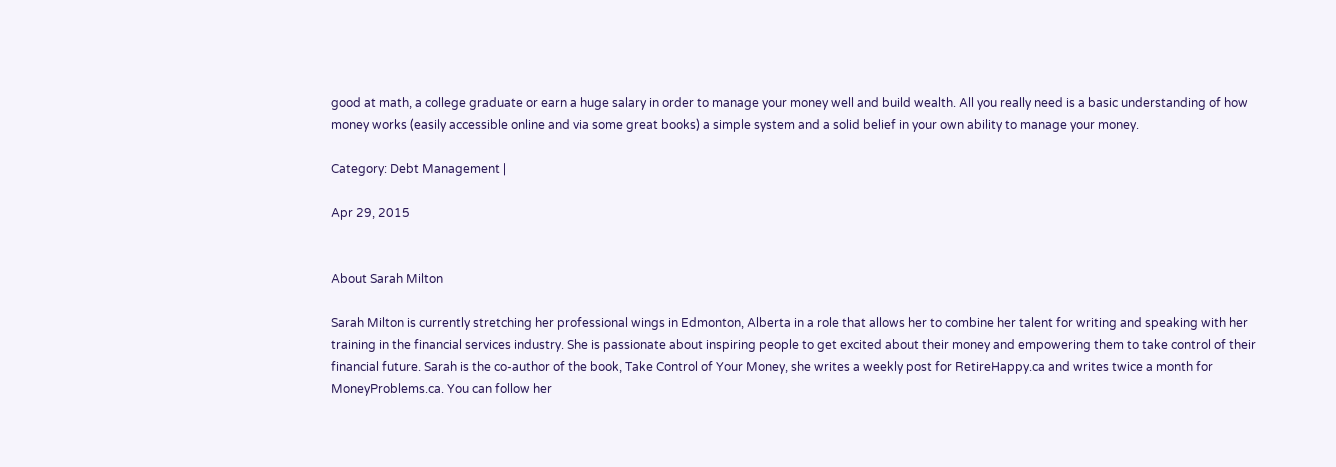good at math, a college graduate or earn a huge salary in order to manage your money well and build wealth. All you really need is a basic understanding of how money works (easily accessible online and via some great books) a simple system and a solid belief in your own ability to manage your money.

Category: Debt Management |

Apr 29, 2015


About Sarah Milton

Sarah Milton is currently stretching her professional wings in Edmonton, Alberta in a role that allows her to combine her talent for writing and speaking with her training in the financial services industry. She is passionate about inspiring people to get excited about their money and empowering them to take control of their financial future. Sarah is the co-author of the book, Take Control of Your Money, she writes a weekly post for RetireHappy.ca and writes twice a month for MoneyProblems.ca. You can follow her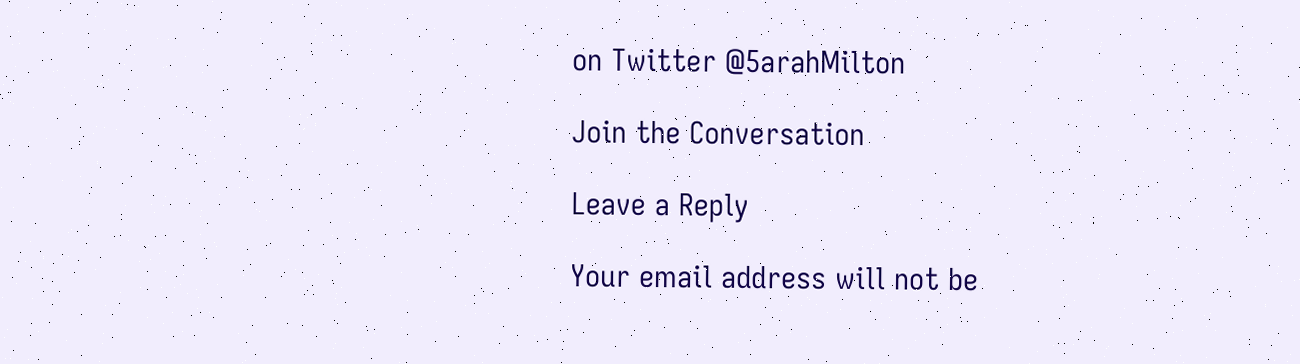on Twitter @5arahMilton

Join the Conversation

Leave a Reply

Your email address will not be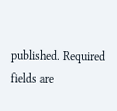published. Required fields are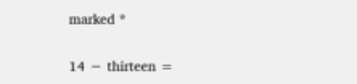marked *

14 − thirteen =